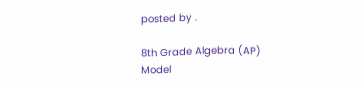posted by .

8th Grade Algebra (AP)
Model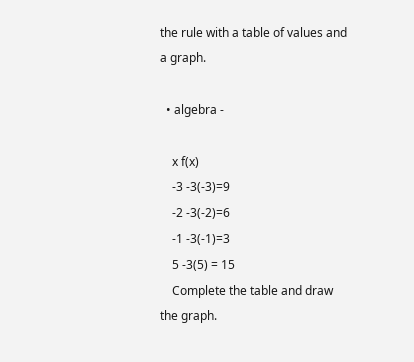the rule with a table of values and a graph.

  • algebra -

    x f(x)
    -3 -3(-3)=9
    -2 -3(-2)=6
    -1 -3(-1)=3
    5 -3(5) = 15
    Complete the table and draw the graph.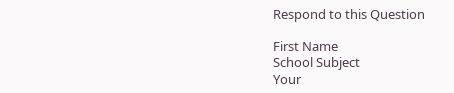Respond to this Question

First Name
School Subject
Your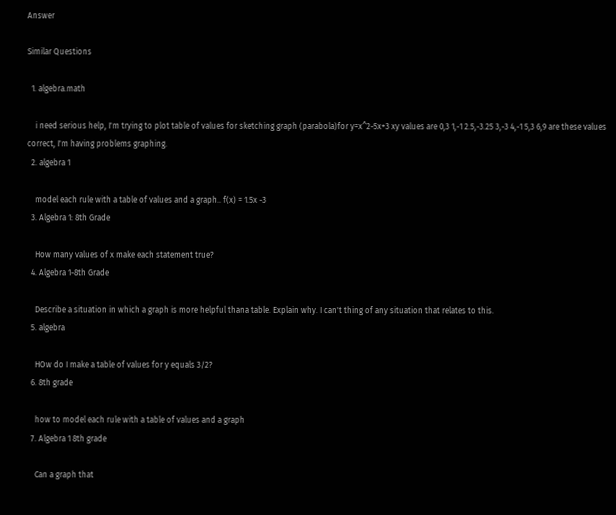Answer

Similar Questions

  1. algebra.math

    i need serious help, I'm trying to plot table of values for sketching graph (parabola)for y=x^2-5x+3 xy values are 0,3 1,-1 2.5,-3.25 3,-3 4,-1 5,3 6,9 are these values correct, I'm having problems graphing.
  2. algebra 1

    model each rule with a table of values and a graph.. f(x) = 1.5x -3
  3. Algebra 1: 8th Grade

    How many values of x make each statement true?
  4. Algebra 1-8th Grade

    Describe a situation in which a graph is more helpful thana table. Explain why. I can't thing of any situation that relates to this.
  5. algebra

    HOw do I make a table of values for y equals 3/2?
  6. 8th grade

    how to model each rule with a table of values and a graph
  7. Algebra 1 8th grade

    Can a graph that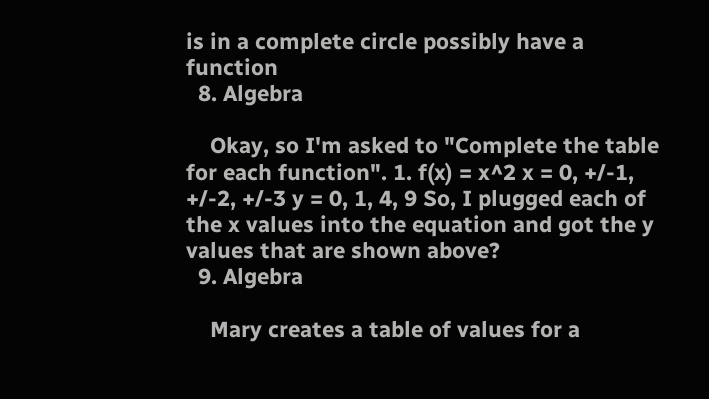is in a complete circle possibly have a function
  8. Algebra

    Okay, so I'm asked to "Complete the table for each function". 1. f(x) = x^2 x = 0, +/-1, +/-2, +/-3 y = 0, 1, 4, 9 So, I plugged each of the x values into the equation and got the y values that are shown above?
  9. Algebra

    Mary creates a table of values for a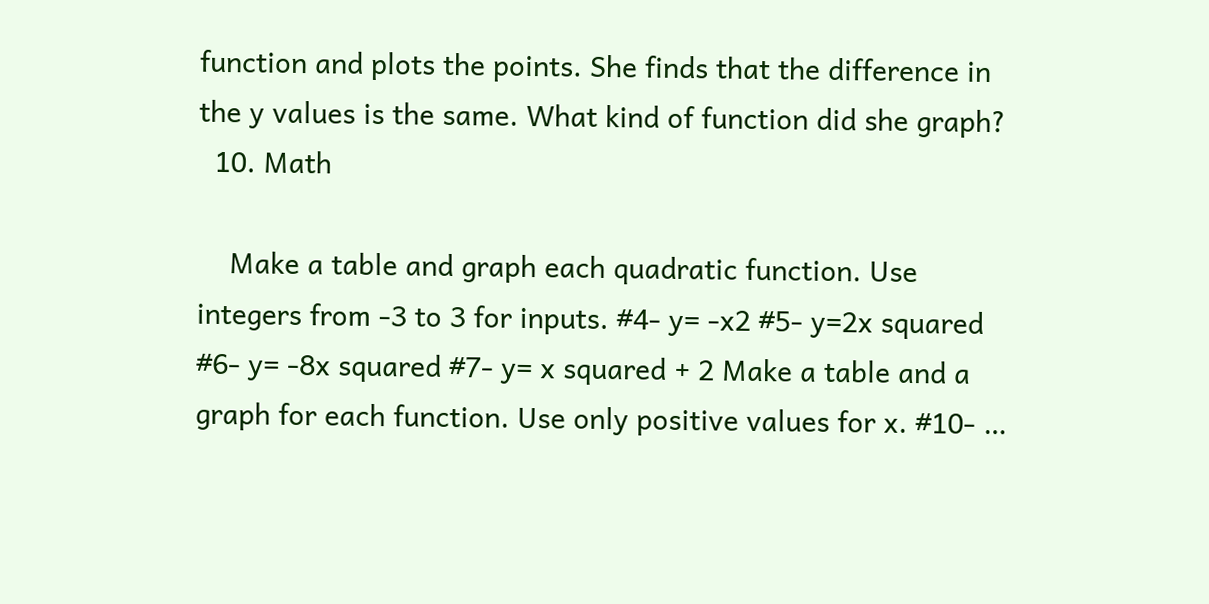function and plots the points. She finds that the difference in the y values is the same. What kind of function did she graph?
  10. Math

    Make a table and graph each quadratic function. Use integers from -3 to 3 for inputs. #4- y= -x2 #5- y=2x squared #6- y= -8x squared #7- y= x squared + 2 Make a table and a graph for each function. Use only positive values for x. #10- …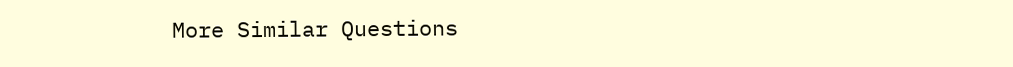More Similar Questions